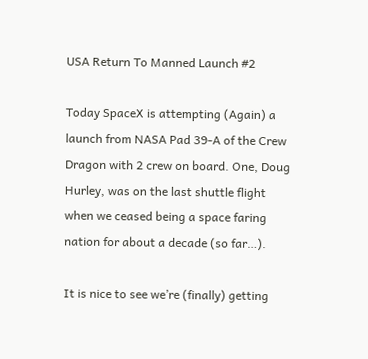USA Return To Manned Launch #2

Today SpaceX is attempting (Again) a launch from NASA Pad 39-A of the Crew Dragon with 2 crew on board. One, Doug Hurley, was on the last shuttle flight when we ceased being a space faring nation for about a decade (so far…).

It is nice to see we’re (finally) getting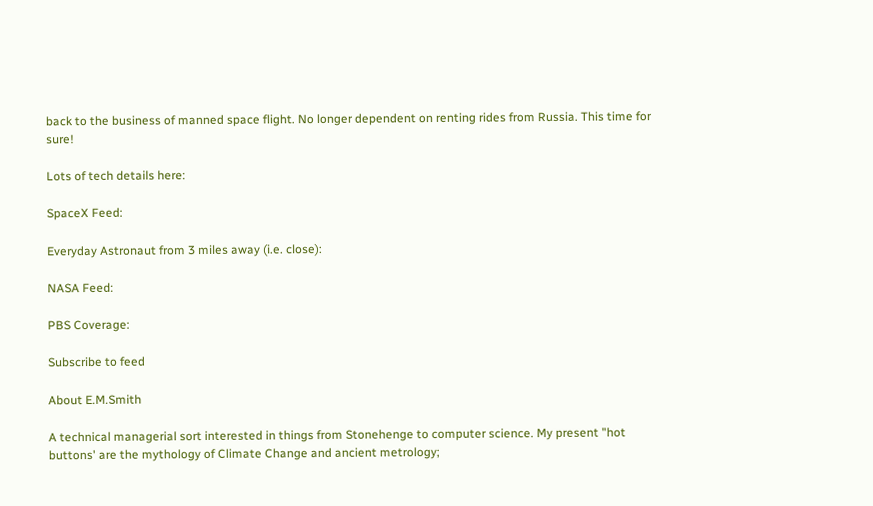back to the business of manned space flight. No longer dependent on renting rides from Russia. This time for sure!

Lots of tech details here:

SpaceX Feed:

Everyday Astronaut from 3 miles away (i.e. close):

NASA Feed:

PBS Coverage:

Subscribe to feed

About E.M.Smith

A technical managerial sort interested in things from Stonehenge to computer science. My present "hot buttons' are the mythology of Climate Change and ancient metrology;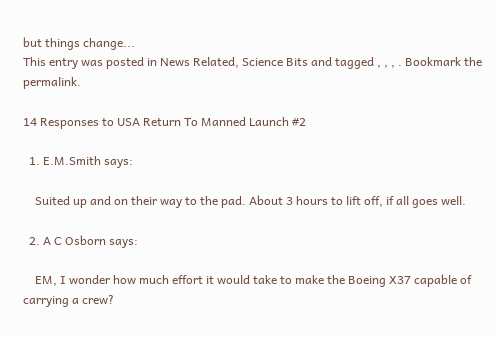but things change...
This entry was posted in News Related, Science Bits and tagged , , , . Bookmark the permalink.

14 Responses to USA Return To Manned Launch #2

  1. E.M.Smith says:

    Suited up and on their way to the pad. About 3 hours to lift off, if all goes well.

  2. A C Osborn says:

    EM, I wonder how much effort it would take to make the Boeing X37 capable of carrying a crew?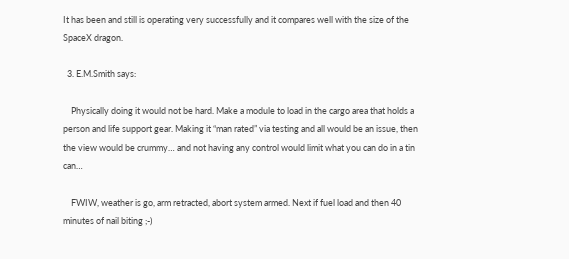It has been and still is operating very successfully and it compares well with the size of the SpaceX dragon.

  3. E.M.Smith says:

    Physically doing it would not be hard. Make a module to load in the cargo area that holds a person and life support gear. Making it “man rated” via testing and all would be an issue, then the view would be crummy… and not having any control would limit what you can do in a tin can…

    FWIW, weather is go, arm retracted, abort system armed. Next if fuel load and then 40 minutes of nail biting ;-)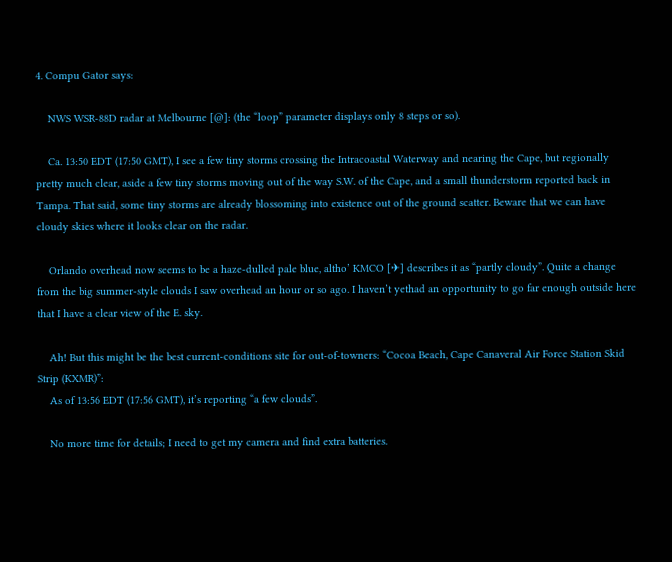4. Compu Gator says:

    NWS WSR-88D radar at Melbourne [@]: (the “loop” parameter displays only 8 steps or so).

    Ca. 13:50 EDT (17:50 GMT), I see a few tiny storms crossing the Intracoastal Waterway and nearing the Cape, but regionally pretty much clear, aside a few tiny storms moving out of the way S.W. of the Cape, and a small thunderstorm reported back in Tampa. That said, some tiny storms are already blossoming into existence out of the ground scatter. Beware that we can have cloudy skies where it looks clear on the radar.

    Orlando overhead now seems to be a haze-dulled pale blue, altho’ KMCO [✈] describes it as “partly cloudy”. Quite a change from the big summer-style clouds I saw overhead an hour or so ago. I haven’t yethad an opportunity to go far enough outside here that I have a clear view of the E. sky.

    Ah! But this might be the best current-conditions site for out-of-towners: “Cocoa Beach, Cape Canaveral Air Force Station Skid Strip (KXMR)”:
    As of 13:56 EDT (17:56 GMT), it’s reporting “a few clouds”.

    No more time for details; I need to get my camera and find extra batteries.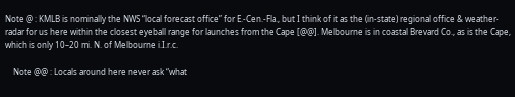Note @ : KMLB is nominally the NWS “local forecast office” for E.-Cen.-Fla., but I think of it as the (in-state) regional office & weather-radar for us here within the closest eyeball range for launches from the Cape [@@]. Melbourne is in coastal Brevard Co., as is the Cape, which is only 10–20 mi. N. of Melbourne i.I.r.c.

    Note @@ : Locals around here never ask “what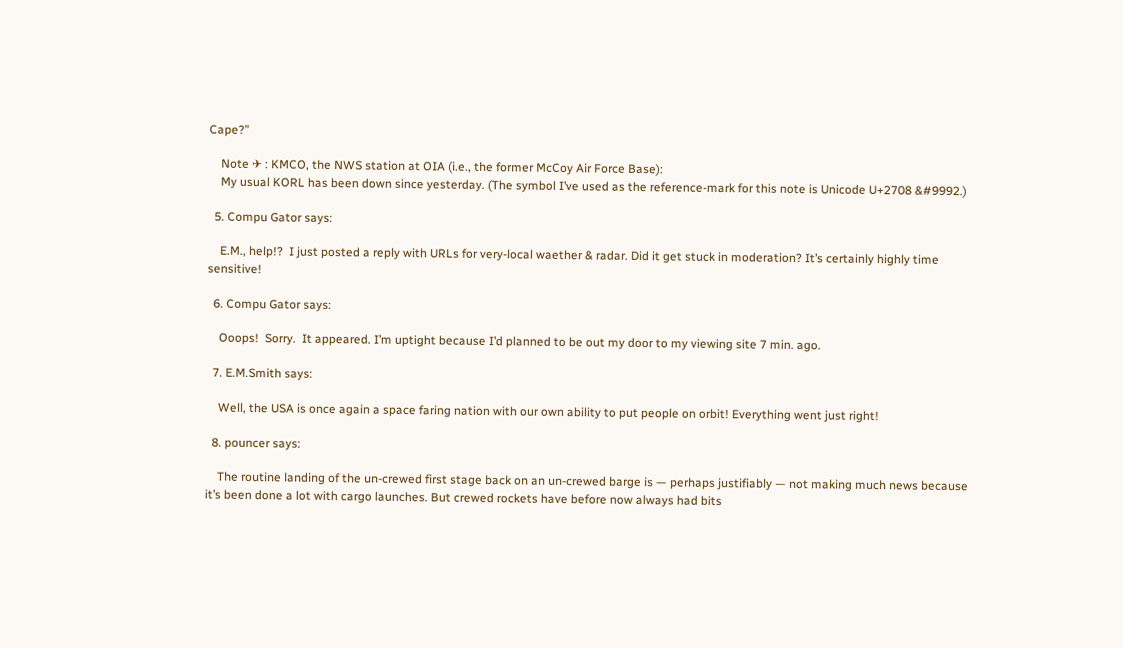Cape?”

    Note ✈ : KMCO, the NWS station at OIA (i.e., the former McCoy Air Force Base):
    My usual KORL has been down since yesterday. (The symbol I’ve used as the reference-mark for this note is Unicode U+2708 &#9992.)

  5. Compu Gator says:

    E.M., help!?  I just posted a reply with URLs for very-local waether & radar. Did it get stuck in moderation? It’s certainly highly time sensitive!

  6. Compu Gator says:

    Ooops!  Sorry.  It appeared. I’m uptight because I’d planned to be out my door to my viewing site 7 min. ago.

  7. E.M.Smith says:

    Well, the USA is once again a space faring nation with our own ability to put people on orbit! Everything went just right!

  8. pouncer says:

    The routine landing of the un-crewed first stage back on an un-crewed barge is — perhaps justifiably — not making much news because it’s been done a lot with cargo launches. But crewed rockets have before now always had bits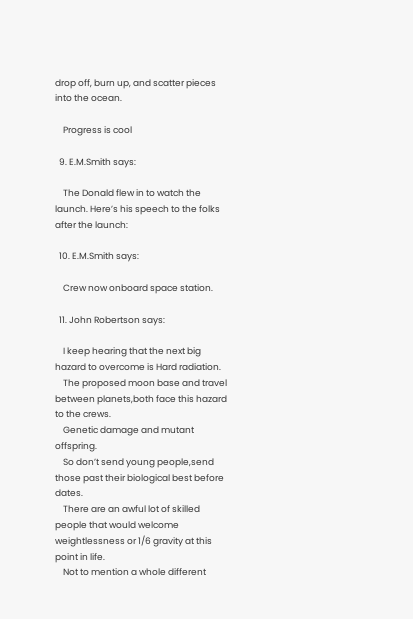drop off, burn up, and scatter pieces into the ocean.

    Progress is cool

  9. E.M.Smith says:

    The Donald flew in to watch the launch. Here’s his speech to the folks after the launch:

  10. E.M.Smith says:

    Crew now onboard space station.

  11. John Robertson says:

    I keep hearing that the next big hazard to overcome is Hard radiation.
    The proposed moon base and travel between planets,both face this hazard to the crews.
    Genetic damage and mutant offspring.
    So don’t send young people,send those past their biological best before dates.
    There are an awful lot of skilled people that would welcome weightlessness or 1/6 gravity at this point in life.
    Not to mention a whole different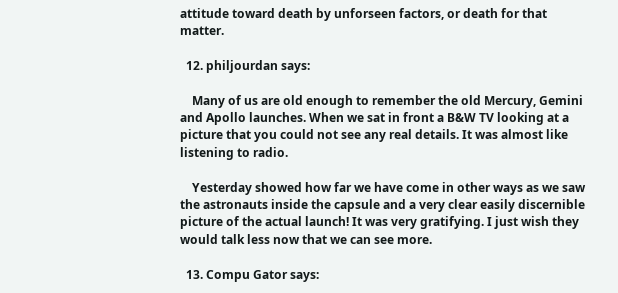attitude toward death by unforseen factors, or death for that matter.

  12. philjourdan says:

    Many of us are old enough to remember the old Mercury, Gemini and Apollo launches. When we sat in front a B&W TV looking at a picture that you could not see any real details. It was almost like listening to radio.

    Yesterday showed how far we have come in other ways as we saw the astronauts inside the capsule and a very clear easily discernible picture of the actual launch! It was very gratifying. I just wish they would talk less now that we can see more.

  13. Compu Gator says: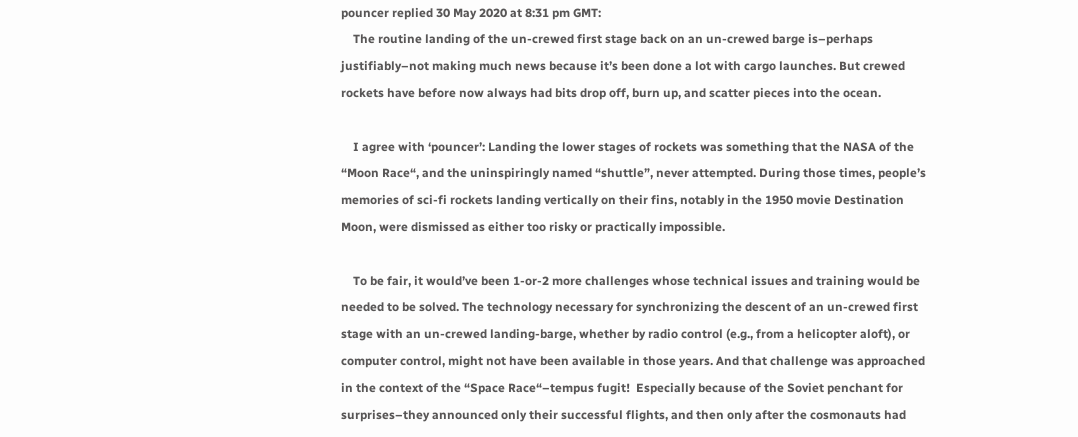pouncer replied 30 May 2020 at 8:31 pm GMT:
    The routine landing of the un-crewed first stage back on an un-crewed barge is–perhaps justifiably–not making much news because it’s been done a lot with cargo launches. But crewed rockets have before now always had bits drop off, burn up, and scatter pieces into the ocean.

    I agree with ‘pouncer’: Landing the lower stages of rockets was something that the NASA of the “Moon Race“, and the uninspiringly named “shuttle”, never attempted. During those times, people’s memories of sci-fi rockets landing vertically on their fins, notably in the 1950 movie Destination Moon, were dismissed as either too risky or practically impossible.

    To be fair, it would’ve been 1-or-2 more challenges whose technical issues and training would be needed to be solved. The technology necessary for synchronizing the descent of an un-crewed first stage with an un-crewed landing-barge, whether by radio control (e.g., from a helicopter aloft), or computer control, might not have been available in those years. And that challenge was approached in the context of the “Space Race“–tempus fugit!  Especially because of the Soviet penchant for surprises–they announced only their successful flights, and then only after the cosmonauts had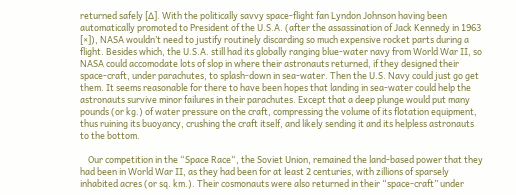returned safely [∆]. With the politically savvy space-flight fan Lyndon Johnson having been automatically promoted to President of the U.S.A. (after the assassination of Jack Kennedy in 1963 [×]), NASA wouldn’t need to justify routinely discarding so much expensive rocket parts during a flight. Besides which, the U.S.A. still had its globally ranging blue-water navy from World War II, so NASA could accomodate lots of slop in where their astronauts returned, if they designed their space-craft, under parachutes, to splash-down in sea-water. Then the U.S. Navy could just go get them. It seems reasonable for there to have been hopes that landing in sea-water could help the astronauts survive minor failures in their parachutes. Except that a deep plunge would put many pounds (or kg.) of water pressure on the craft, compressing the volume of its flotation equipment, thus ruining its buoyancy, crushing the craft itself, and likely sending it and its helpless astronauts to the bottom.

    Our competition in the “Space Race“, the Soviet Union, remained the land-based power that they had been in World War II, as they had been for at least 2 centuries, with zillions of sparsely inhabited acres (or sq. km.). Their cosmonauts were also returned in their “space-craft” under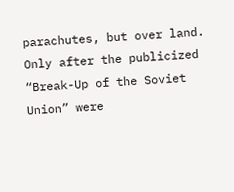parachutes, but over land. Only after the publicized “Break-Up of the Soviet Union” were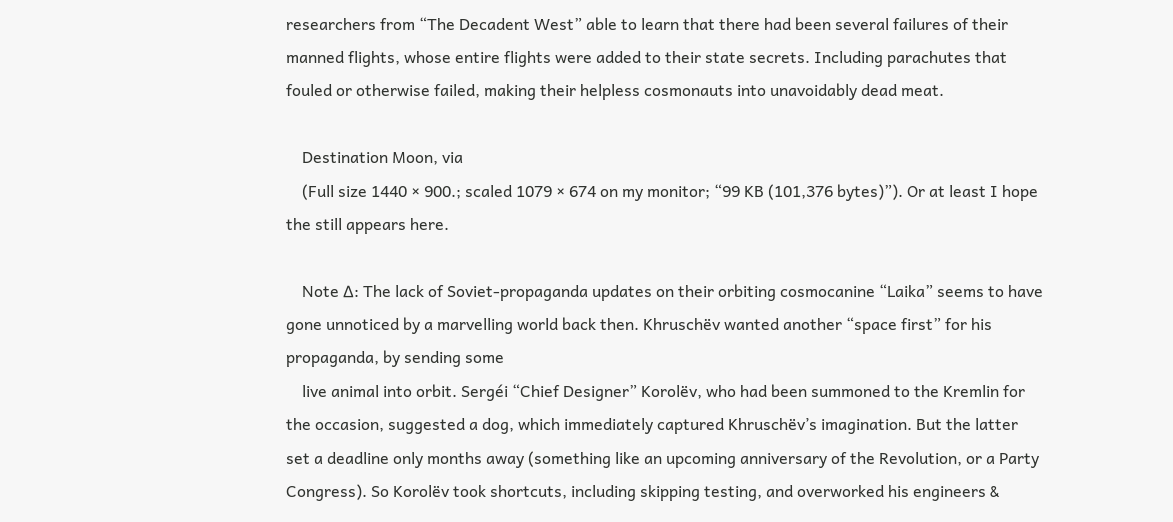researchers from “The Decadent West” able to learn that there had been several failures of their manned flights, whose entire flights were added to their state secrets. Including parachutes that fouled or otherwise failed, making their helpless cosmonauts into unavoidably dead meat.

    Destination Moon, via
    (Full size 1440 × 900.; scaled 1079 × 674 on my monitor; “99 KB (101,376 bytes)”). Or at least I hope the still appears here.

    Note ∆: The lack of Soviet-propaganda updates on their orbiting cosmocanine “Laika” seems to have gone unnoticed by a marvelling world back then. Khruschëv wanted another “space first” for his propaganda, by sending some
    live animal into orbit. Sergéi “Chief Designer” Korolëv, who had been summoned to the Kremlin for the occasion, suggested a dog, which immediately captured Khruschëv’s imagination. But the latter set a deadline only months away (something like an upcoming anniversary of the Revolution, or a Party Congress). So Korolëv took shortcuts, including skipping testing, and overworked his engineers &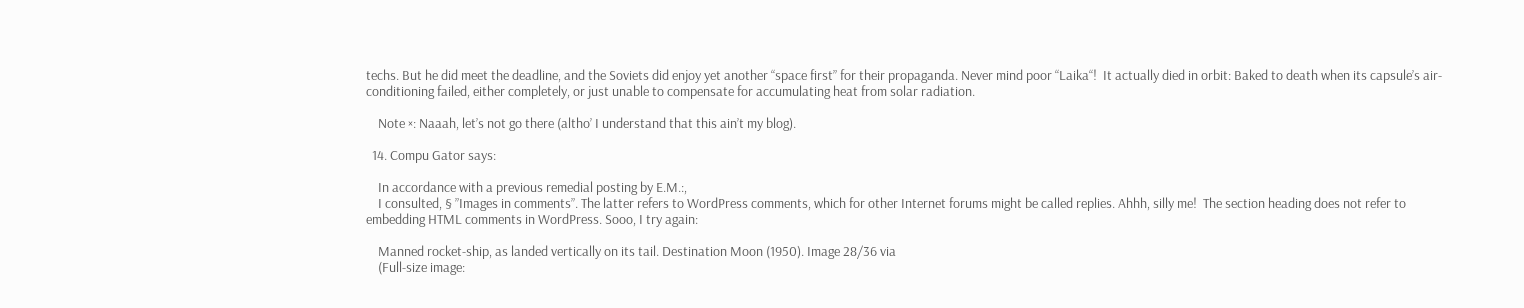techs. But he did meet the deadline, and the Soviets did enjoy yet another “space first” for their propaganda. Never mind poor “Laika“!  It actually died in orbit: Baked to death when its capsule’s air-conditioning failed, either completely, or just unable to compensate for accumulating heat from solar radiation.

    Note ×: Naaah, let’s not go there (altho’ I understand that this ain’t my blog).

  14. Compu Gator says:

    In accordance with a previous remedial posting by E.M.:,
    I consulted, § ”Images in comments”. The latter refers to WordPress comments, which for other Internet forums might be called replies. Ahhh, silly me!  The section heading does not refer to embedding HTML comments in WordPress. Sooo, I try again:

    Manned rocket-ship, as landed vertically on its tail. Destination Moon (1950). Image 28/36 via
    (Full-size image: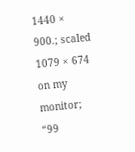1440 × 900.; scaled 1079 × 674 on my monitor; “99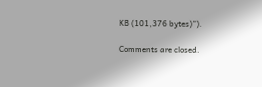KB (101,376 bytes)”).

Comments are closed.